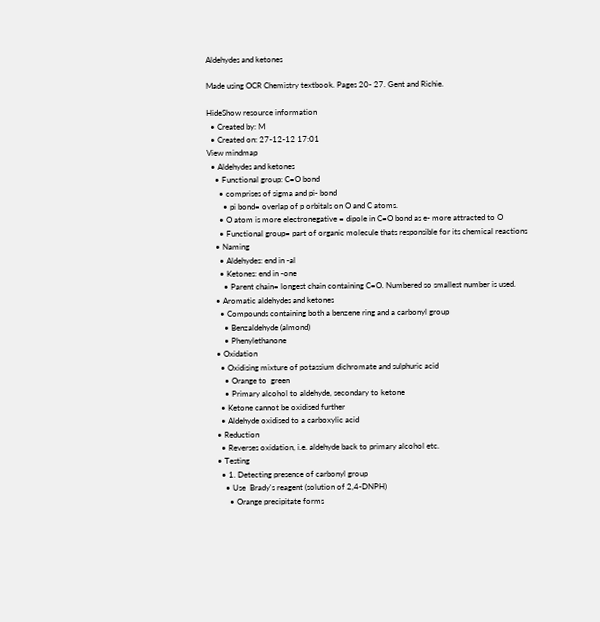Aldehydes and ketones

Made using OCR Chemistry textbook. Pages 20- 27. Gent and Richie.

HideShow resource information
  • Created by: M
  • Created on: 27-12-12 17:01
View mindmap
  • Aldehydes and ketones
    • Functional group: C=O bond
      • comprises of sigma and pi- bond
        • pi bond= overlap of p orbitals on O and C atoms.
      • O atom is more electronegative = dipole in C=O bond as e- more attracted to O
      • Functional group= part of organic molecule thats responsible for its chemical reactions
    • Naming
      • Aldehydes: end in -al
      • Ketones: end in -one
        • Parent chain= longest chain containing C=O. Numbered so smallest number is used.
    • Aromatic aldehydes and ketones
      • Compounds containing both a benzene ring and a carbonyl group
        • Benzaldehyde (almond)
        • Phenylethanone
    • Oxidation
      • Oxidising mixture of potassium dichromate and sulphuric acid
        • Orange to  green
        • Primary alcohol to aldehyde, secondary to ketone
      • Ketone cannot be oxidised further
      • Aldehyde oxidised to a carboxylic acid
    • Reduction
      • Reverses oxidation, i.e. aldehyde back to primary alcohol etc.
    • Testing
      • 1. Detecting presence of carbonyl group
        • Use  Brady's reagent (solution of 2,4-DNPH)
          • Orange precipitate forms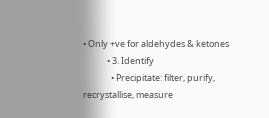• Only +ve for aldehydes & ketones
            • 3. Identify
              • Precipitate: filter, purify, recrystallise, measure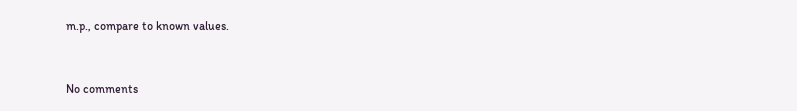m.p., compare to known values.


No comments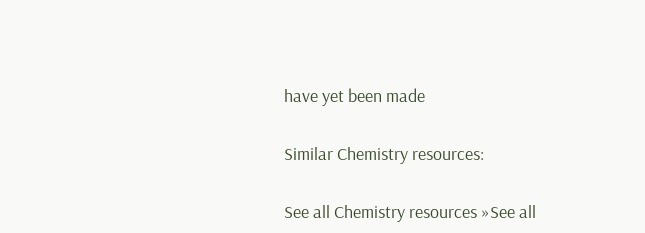have yet been made

Similar Chemistry resources:

See all Chemistry resources »See all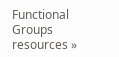Functional Groups resources »